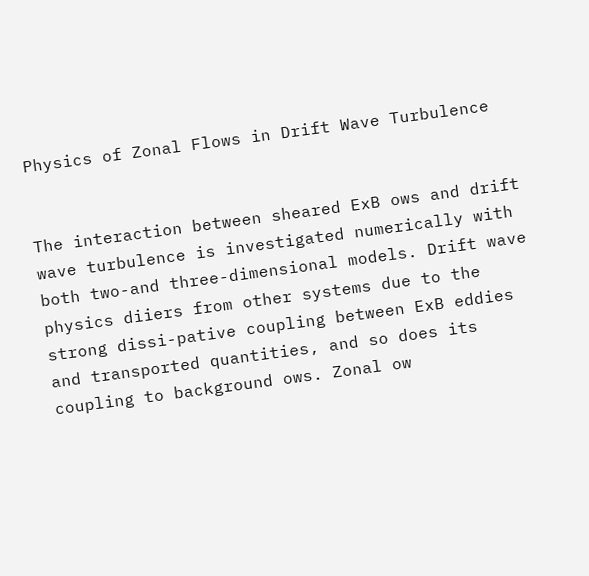Physics of Zonal Flows in Drift Wave Turbulence


The interaction between sheared ExB ows and drift wave turbulence is investigated numerically with both two-and three-dimensional models. Drift wave physics diiers from other systems due to the strong dissi-pative coupling between ExB eddies and transported quantities, and so does its coupling to background ows. Zonal ow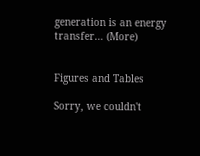generation is an energy transfer… (More)


Figures and Tables

Sorry, we couldn't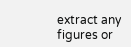extract any figures or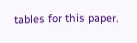tables for this paper.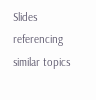Slides referencing similar topics